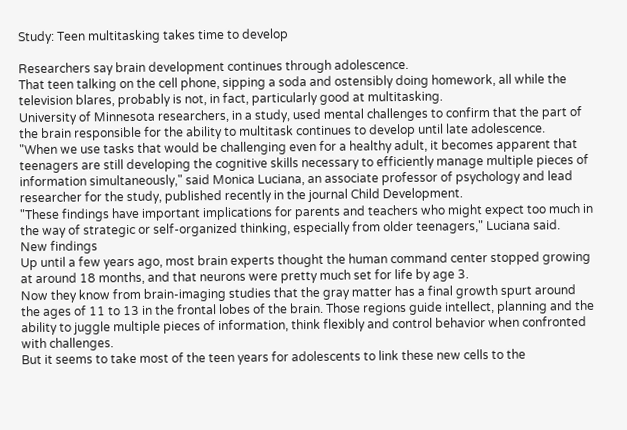Study: Teen multitasking takes time to develop

Researchers say brain development continues through adolescence.
That teen talking on the cell phone, sipping a soda and ostensibly doing homework, all while the television blares, probably is not, in fact, particularly good at multitasking.
University of Minnesota researchers, in a study, used mental challenges to confirm that the part of the brain responsible for the ability to multitask continues to develop until late adolescence.
"When we use tasks that would be challenging even for a healthy adult, it becomes apparent that teenagers are still developing the cognitive skills necessary to efficiently manage multiple pieces of information simultaneously," said Monica Luciana, an associate professor of psychology and lead researcher for the study, published recently in the journal Child Development.
"These findings have important implications for parents and teachers who might expect too much in the way of strategic or self-organized thinking, especially from older teenagers," Luciana said.
New findings
Up until a few years ago, most brain experts thought the human command center stopped growing at around 18 months, and that neurons were pretty much set for life by age 3.
Now they know from brain-imaging studies that the gray matter has a final growth spurt around the ages of 11 to 13 in the frontal lobes of the brain. Those regions guide intellect, planning and the ability to juggle multiple pieces of information, think flexibly and control behavior when confronted with challenges.
But it seems to take most of the teen years for adolescents to link these new cells to the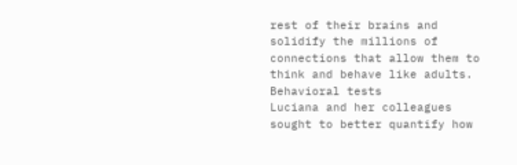rest of their brains and solidify the millions of connections that allow them to think and behave like adults.
Behavioral tests
Luciana and her colleagues sought to better quantify how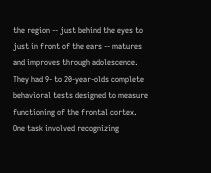the region -- just behind the eyes to just in front of the ears -- matures and improves through adolescence.
They had 9- to 20-year-olds complete behavioral tests designed to measure functioning of the frontal cortex.
One task involved recognizing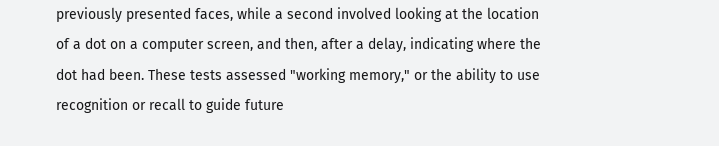previously presented faces, while a second involved looking at the location of a dot on a computer screen, and then, after a delay, indicating where the dot had been. These tests assessed "working memory," or the ability to use recognition or recall to guide future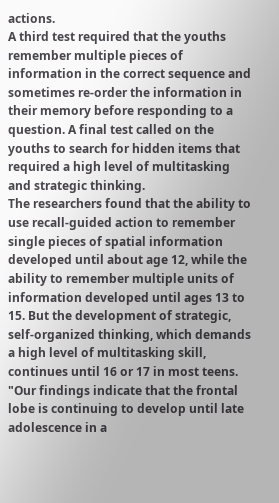actions.
A third test required that the youths remember multiple pieces of information in the correct sequence and sometimes re-order the information in their memory before responding to a question. A final test called on the youths to search for hidden items that required a high level of multitasking and strategic thinking.
The researchers found that the ability to use recall-guided action to remember single pieces of spatial information developed until about age 12, while the ability to remember multiple units of information developed until ages 13 to 15. But the development of strategic, self-organized thinking, which demands a high level of multitasking skill, continues until 16 or 17 in most teens.
"Our findings indicate that the frontal lobe is continuing to develop until late adolescence in a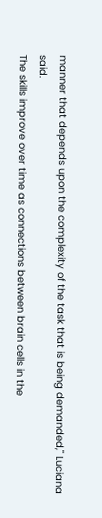manner that depends upon the complexity of the task that is being demanded," Luciana said.
The skills improve over time as connections between brain cells in the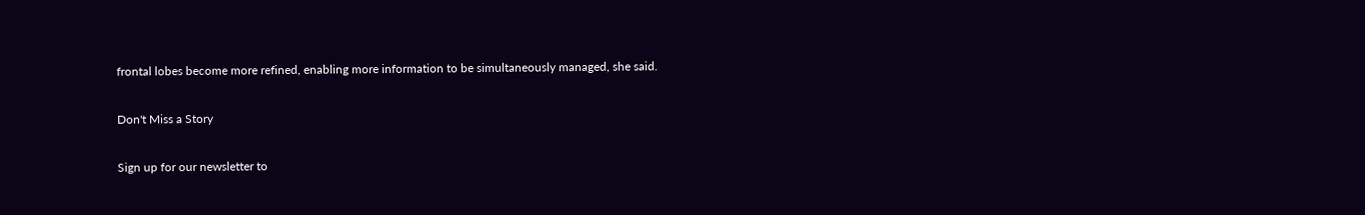frontal lobes become more refined, enabling more information to be simultaneously managed, she said.

Don't Miss a Story

Sign up for our newsletter to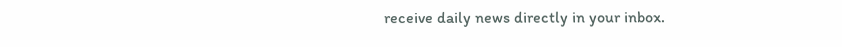receive daily news directly in your inbox.